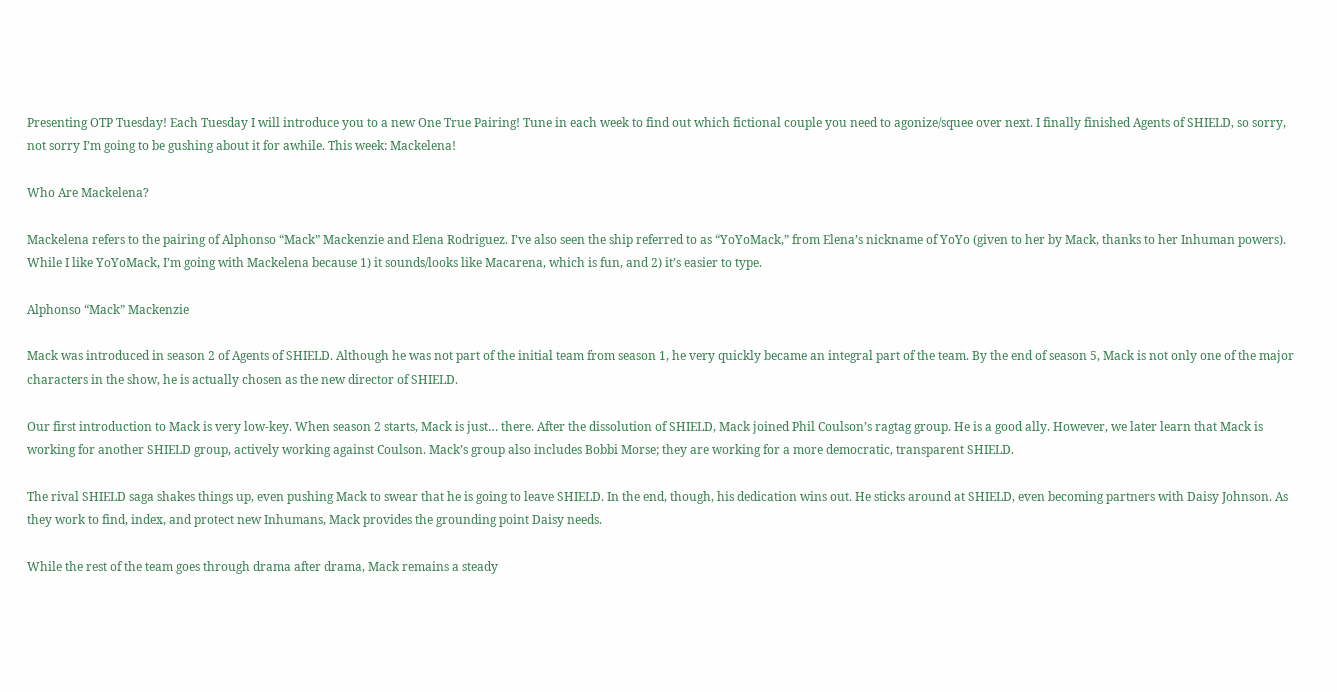Presenting OTP Tuesday! Each Tuesday I will introduce you to a new One True Pairing! Tune in each week to find out which fictional couple you need to agonize/squee over next. I finally finished Agents of SHIELD, so sorry, not sorry I’m going to be gushing about it for awhile. This week: Mackelena!

Who Are Mackelena?

Mackelena refers to the pairing of Alphonso “Mack” Mackenzie and Elena Rodriguez. I’ve also seen the ship referred to as “YoYoMack,” from Elena’s nickname of YoYo (given to her by Mack, thanks to her Inhuman powers). While I like YoYoMack, I’m going with Mackelena because 1) it sounds/looks like Macarena, which is fun, and 2) it’s easier to type.

Alphonso “Mack” Mackenzie

Mack was introduced in season 2 of Agents of SHIELD. Although he was not part of the initial team from season 1, he very quickly became an integral part of the team. By the end of season 5, Mack is not only one of the major characters in the show, he is actually chosen as the new director of SHIELD.

Our first introduction to Mack is very low-key. When season 2 starts, Mack is just… there. After the dissolution of SHIELD, Mack joined Phil Coulson’s ragtag group. He is a good ally. However, we later learn that Mack is working for another SHIELD group, actively working against Coulson. Mack’s group also includes Bobbi Morse; they are working for a more democratic, transparent SHIELD.

The rival SHIELD saga shakes things up, even pushing Mack to swear that he is going to leave SHIELD. In the end, though, his dedication wins out. He sticks around at SHIELD, even becoming partners with Daisy Johnson. As they work to find, index, and protect new Inhumans, Mack provides the grounding point Daisy needs.

While the rest of the team goes through drama after drama, Mack remains a steady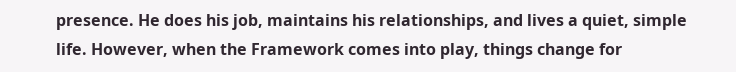presence. He does his job, maintains his relationships, and lives a quiet, simple life. However, when the Framework comes into play, things change for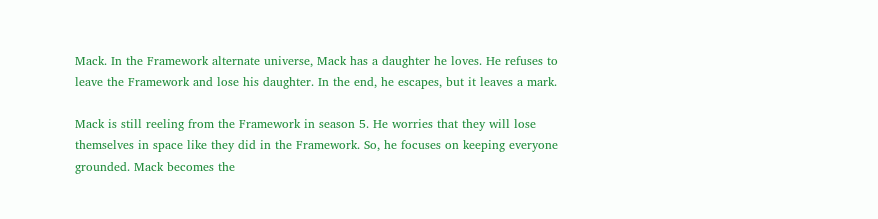Mack. In the Framework alternate universe, Mack has a daughter he loves. He refuses to leave the Framework and lose his daughter. In the end, he escapes, but it leaves a mark.

Mack is still reeling from the Framework in season 5. He worries that they will lose themselves in space like they did in the Framework. So, he focuses on keeping everyone grounded. Mack becomes the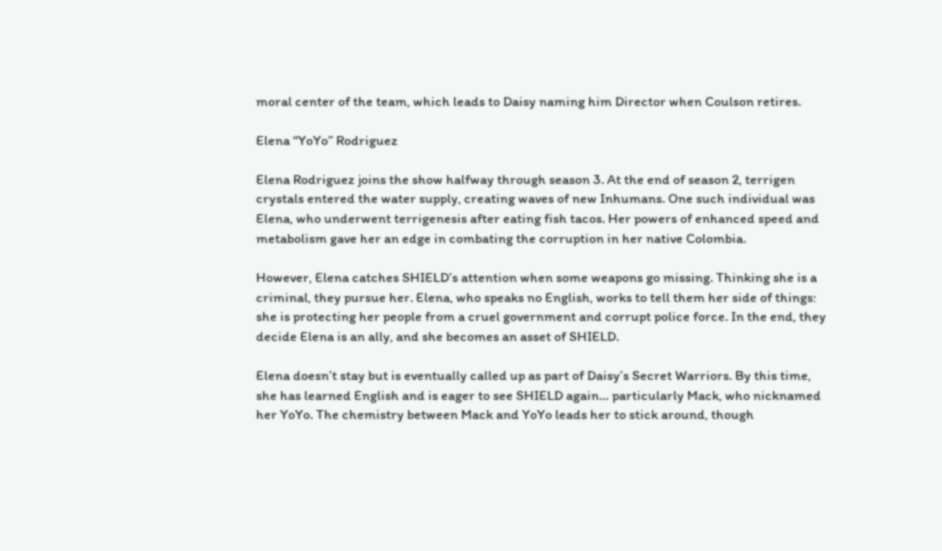moral center of the team, which leads to Daisy naming him Director when Coulson retires.

Elena “YoYo” Rodriguez

Elena Rodriguez joins the show halfway through season 3. At the end of season 2, terrigen crystals entered the water supply, creating waves of new Inhumans. One such individual was Elena, who underwent terrigenesis after eating fish tacos. Her powers of enhanced speed and metabolism gave her an edge in combating the corruption in her native Colombia.

However, Elena catches SHIELD’s attention when some weapons go missing. Thinking she is a criminal, they pursue her. Elena, who speaks no English, works to tell them her side of things: she is protecting her people from a cruel government and corrupt police force. In the end, they decide Elena is an ally, and she becomes an asset of SHIELD.

Elena doesn’t stay but is eventually called up as part of Daisy’s Secret Warriors. By this time, she has learned English and is eager to see SHIELD again… particularly Mack, who nicknamed her YoYo. The chemistry between Mack and YoYo leads her to stick around, though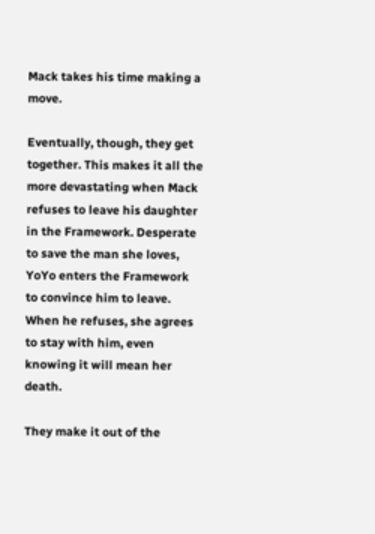Mack takes his time making a move.

Eventually, though, they get together. This makes it all the more devastating when Mack refuses to leave his daughter in the Framework. Desperate to save the man she loves, YoYo enters the Framework to convince him to leave. When he refuses, she agrees to stay with him, even knowing it will mean her death.

They make it out of the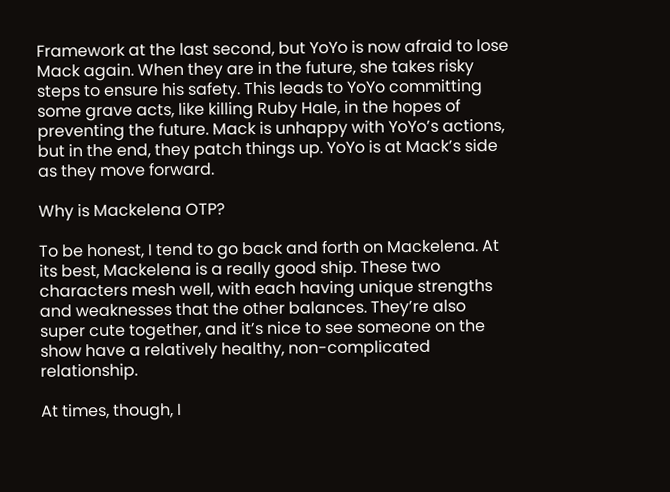Framework at the last second, but YoYo is now afraid to lose Mack again. When they are in the future, she takes risky steps to ensure his safety. This leads to YoYo committing some grave acts, like killing Ruby Hale, in the hopes of preventing the future. Mack is unhappy with YoYo’s actions, but in the end, they patch things up. YoYo is at Mack’s side as they move forward.

Why is Mackelena OTP?

To be honest, I tend to go back and forth on Mackelena. At its best, Mackelena is a really good ship. These two characters mesh well, with each having unique strengths and weaknesses that the other balances. They’re also super cute together, and it’s nice to see someone on the show have a relatively healthy, non-complicated relationship.

At times, though, I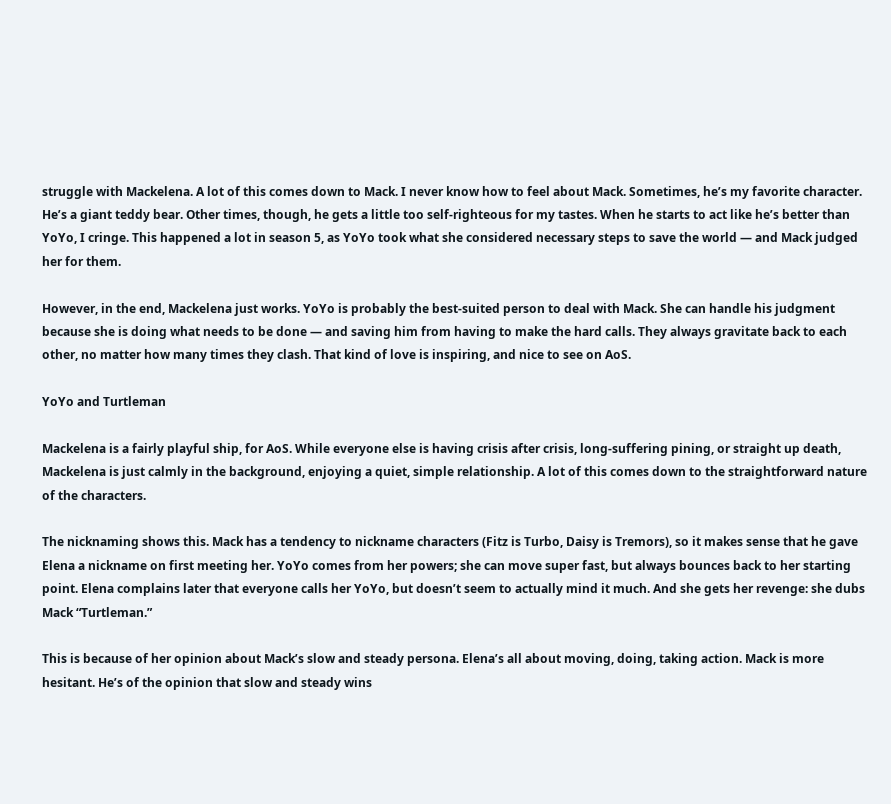struggle with Mackelena. A lot of this comes down to Mack. I never know how to feel about Mack. Sometimes, he’s my favorite character. He’s a giant teddy bear. Other times, though, he gets a little too self-righteous for my tastes. When he starts to act like he’s better than YoYo, I cringe. This happened a lot in season 5, as YoYo took what she considered necessary steps to save the world — and Mack judged her for them.

However, in the end, Mackelena just works. YoYo is probably the best-suited person to deal with Mack. She can handle his judgment because she is doing what needs to be done — and saving him from having to make the hard calls. They always gravitate back to each other, no matter how many times they clash. That kind of love is inspiring, and nice to see on AoS.

YoYo and Turtleman

Mackelena is a fairly playful ship, for AoS. While everyone else is having crisis after crisis, long-suffering pining, or straight up death, Mackelena is just calmly in the background, enjoying a quiet, simple relationship. A lot of this comes down to the straightforward nature of the characters.

The nicknaming shows this. Mack has a tendency to nickname characters (Fitz is Turbo, Daisy is Tremors), so it makes sense that he gave Elena a nickname on first meeting her. YoYo comes from her powers; she can move super fast, but always bounces back to her starting point. Elena complains later that everyone calls her YoYo, but doesn’t seem to actually mind it much. And she gets her revenge: she dubs Mack “Turtleman.”

This is because of her opinion about Mack’s slow and steady persona. Elena’s all about moving, doing, taking action. Mack is more hesitant. He’s of the opinion that slow and steady wins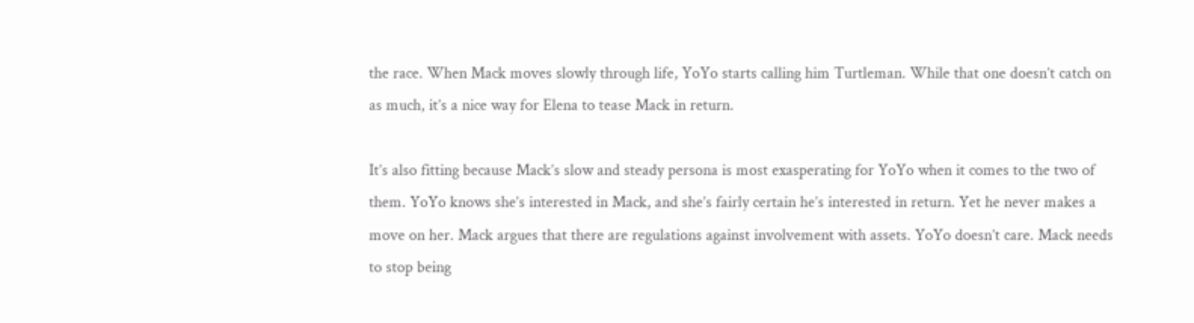the race. When Mack moves slowly through life, YoYo starts calling him Turtleman. While that one doesn’t catch on as much, it’s a nice way for Elena to tease Mack in return.

It’s also fitting because Mack’s slow and steady persona is most exasperating for YoYo when it comes to the two of them. YoYo knows she’s interested in Mack, and she’s fairly certain he’s interested in return. Yet he never makes a move on her. Mack argues that there are regulations against involvement with assets. YoYo doesn’t care. Mack needs to stop being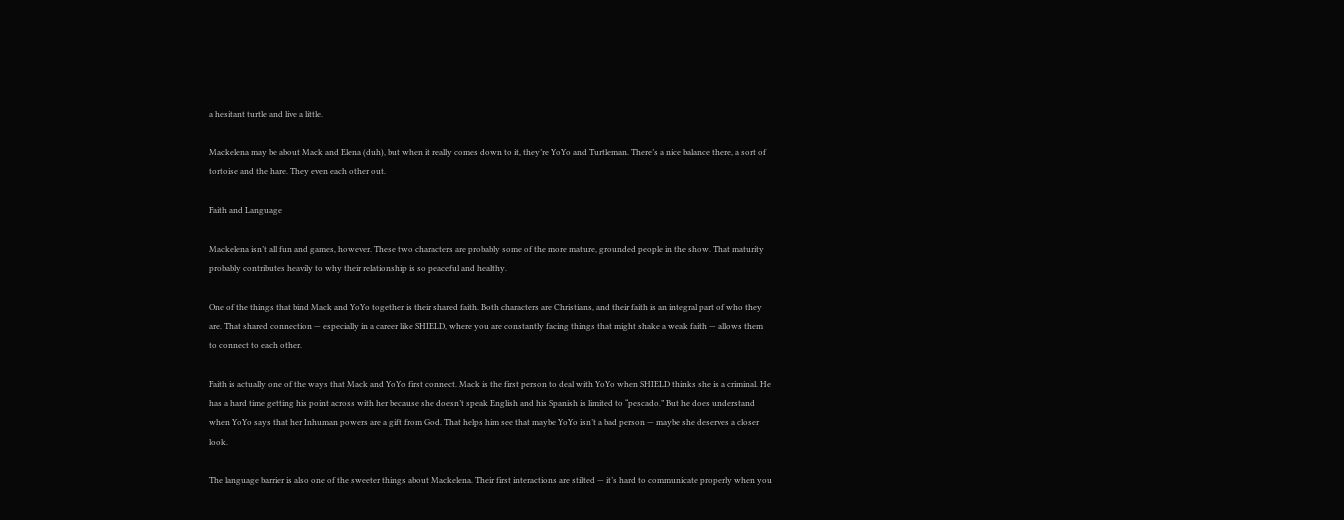a hesitant turtle and live a little.

Mackelena may be about Mack and Elena (duh), but when it really comes down to it, they’re YoYo and Turtleman. There’s a nice balance there, a sort of tortoise and the hare. They even each other out.

Faith and Language

Mackelena isn’t all fun and games, however. These two characters are probably some of the more mature, grounded people in the show. That maturity probably contributes heavily to why their relationship is so peaceful and healthy.

One of the things that bind Mack and YoYo together is their shared faith. Both characters are Christians, and their faith is an integral part of who they are. That shared connection — especially in a career like SHIELD, where you are constantly facing things that might shake a weak faith — allows them to connect to each other.

Faith is actually one of the ways that Mack and YoYo first connect. Mack is the first person to deal with YoYo when SHIELD thinks she is a criminal. He has a hard time getting his point across with her because she doesn’t speak English and his Spanish is limited to “pescado.” But he does understand when YoYo says that her Inhuman powers are a gift from God. That helps him see that maybe YoYo isn’t a bad person — maybe she deserves a closer look.

The language barrier is also one of the sweeter things about Mackelena. Their first interactions are stilted — it’s hard to communicate properly when you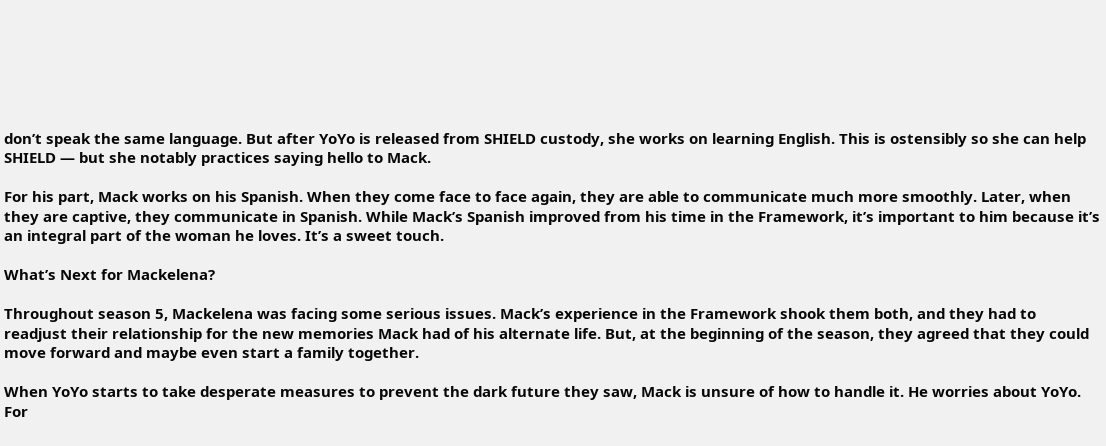don’t speak the same language. But after YoYo is released from SHIELD custody, she works on learning English. This is ostensibly so she can help SHIELD — but she notably practices saying hello to Mack.

For his part, Mack works on his Spanish. When they come face to face again, they are able to communicate much more smoothly. Later, when they are captive, they communicate in Spanish. While Mack’s Spanish improved from his time in the Framework, it’s important to him because it’s an integral part of the woman he loves. It’s a sweet touch.

What’s Next for Mackelena?

Throughout season 5, Mackelena was facing some serious issues. Mack’s experience in the Framework shook them both, and they had to readjust their relationship for the new memories Mack had of his alternate life. But, at the beginning of the season, they agreed that they could move forward and maybe even start a family together.

When YoYo starts to take desperate measures to prevent the dark future they saw, Mack is unsure of how to handle it. He worries about YoYo. For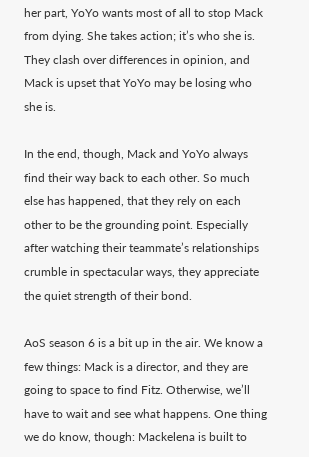her part, YoYo wants most of all to stop Mack from dying. She takes action; it’s who she is. They clash over differences in opinion, and Mack is upset that YoYo may be losing who she is.

In the end, though, Mack and YoYo always find their way back to each other. So much else has happened, that they rely on each other to be the grounding point. Especially after watching their teammate’s relationships crumble in spectacular ways, they appreciate the quiet strength of their bond.

AoS season 6 is a bit up in the air. We know a few things: Mack is a director, and they are going to space to find Fitz. Otherwise, we’ll have to wait and see what happens. One thing we do know, though: Mackelena is built to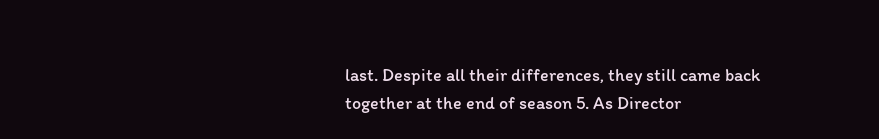last. Despite all their differences, they still came back together at the end of season 5. As Director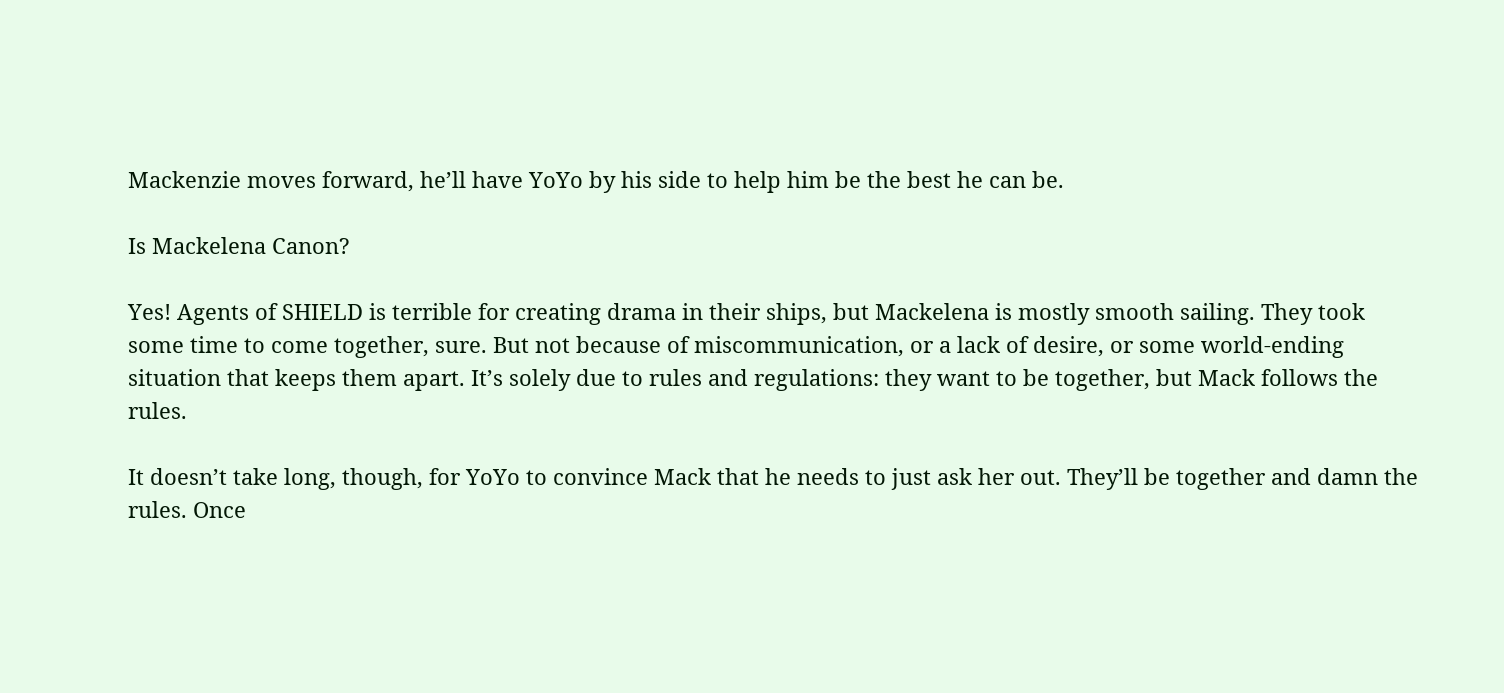Mackenzie moves forward, he’ll have YoYo by his side to help him be the best he can be.

Is Mackelena Canon?

Yes! Agents of SHIELD is terrible for creating drama in their ships, but Mackelena is mostly smooth sailing. They took some time to come together, sure. But not because of miscommunication, or a lack of desire, or some world-ending situation that keeps them apart. It’s solely due to rules and regulations: they want to be together, but Mack follows the rules.

It doesn’t take long, though, for YoYo to convince Mack that he needs to just ask her out. They’ll be together and damn the rules. Once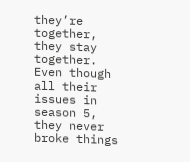they’re together, they stay together. Even though all their issues in season 5, they never broke things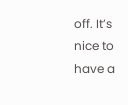off. It’s nice to have a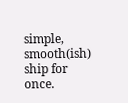simple, smooth(ish) ship for once.